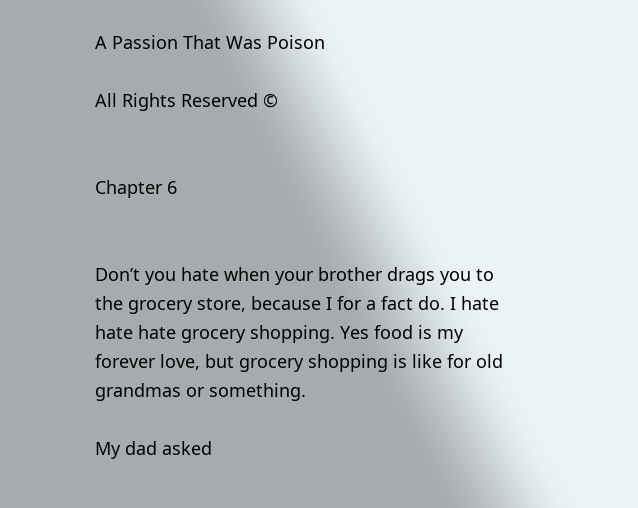A Passion That Was Poison

All Rights Reserved ©


Chapter 6


Don’t you hate when your brother drags you to the grocery store, because I for a fact do. I hate hate hate grocery shopping. Yes food is my forever love, but grocery shopping is like for old grandmas or something.

My dad asked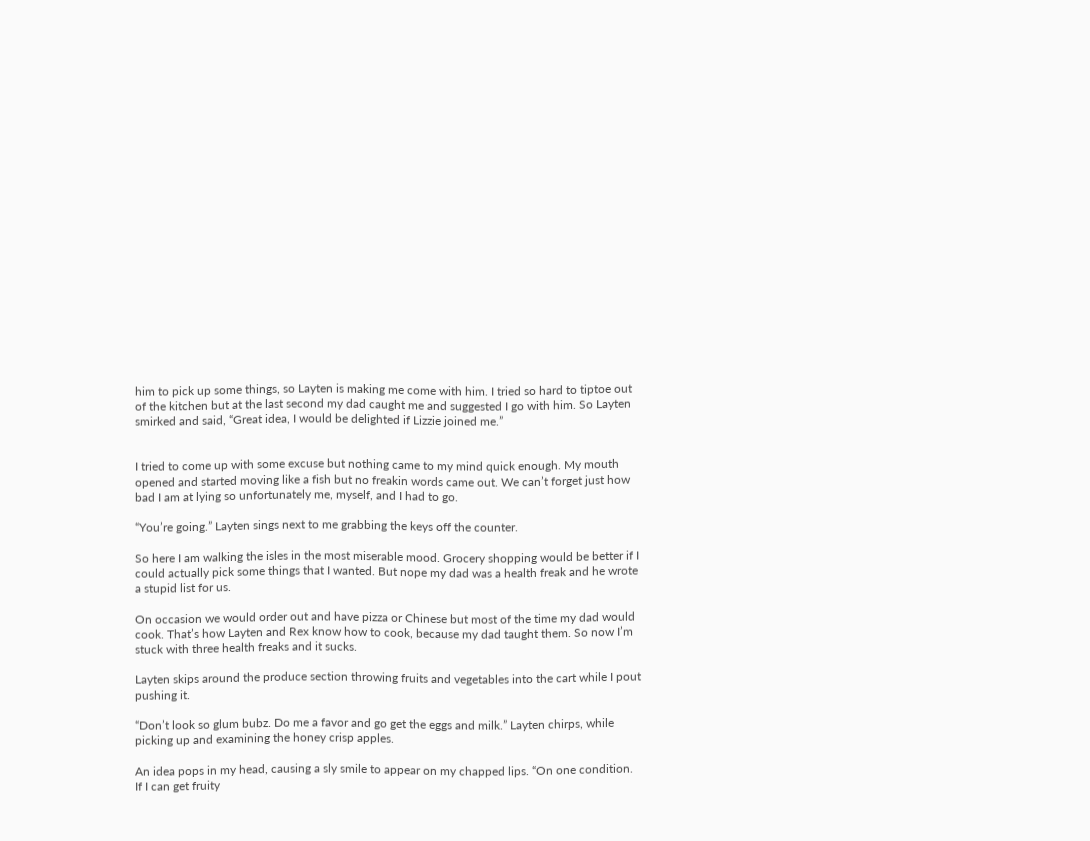him to pick up some things, so Layten is making me come with him. I tried so hard to tiptoe out of the kitchen but at the last second my dad caught me and suggested I go with him. So Layten smirked and said, “Great idea, I would be delighted if Lizzie joined me.”


I tried to come up with some excuse but nothing came to my mind quick enough. My mouth opened and started moving like a fish but no freakin words came out. We can’t forget just how bad I am at lying so unfortunately me, myself, and I had to go.

“You’re going.” Layten sings next to me grabbing the keys off the counter.

So here I am walking the isles in the most miserable mood. Grocery shopping would be better if I could actually pick some things that I wanted. But nope my dad was a health freak and he wrote a stupid list for us.

On occasion we would order out and have pizza or Chinese but most of the time my dad would cook. That’s how Layten and Rex know how to cook, because my dad taught them. So now I’m stuck with three health freaks and it sucks.

Layten skips around the produce section throwing fruits and vegetables into the cart while I pout pushing it.

“Don’t look so glum bubz. Do me a favor and go get the eggs and milk.” Layten chirps, while picking up and examining the honey crisp apples.

An idea pops in my head, causing a sly smile to appear on my chapped lips. “On one condition. If I can get fruity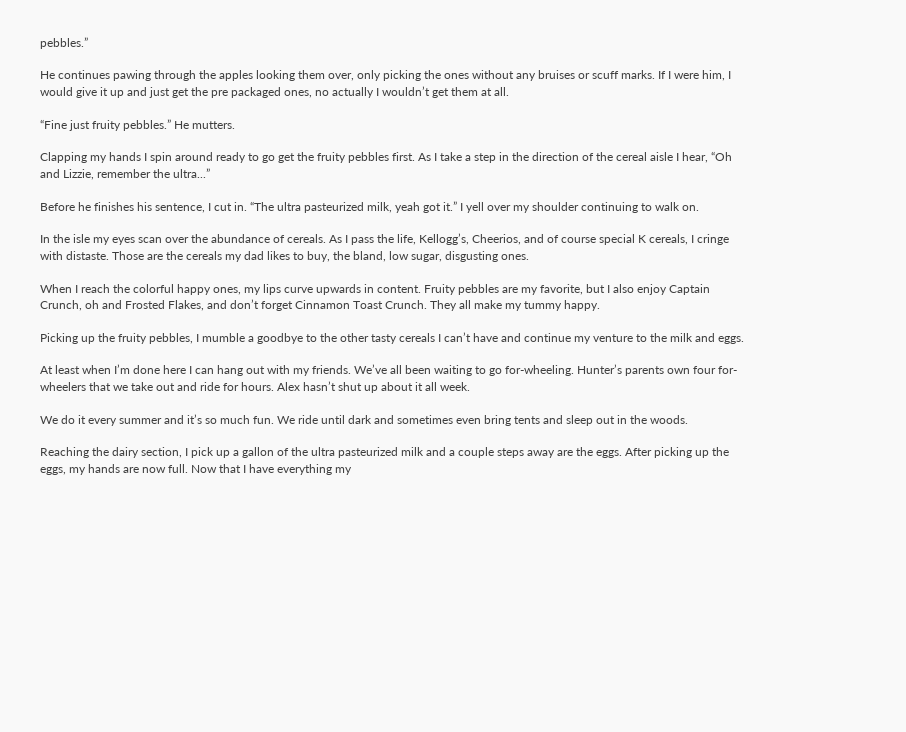pebbles.”

He continues pawing through the apples looking them over, only picking the ones without any bruises or scuff marks. If I were him, I would give it up and just get the pre packaged ones, no actually I wouldn’t get them at all.

“Fine just fruity pebbles.” He mutters.

Clapping my hands I spin around ready to go get the fruity pebbles first. As I take a step in the direction of the cereal aisle I hear, “Oh and Lizzie, remember the ultra...”

Before he finishes his sentence, I cut in. “The ultra pasteurized milk, yeah got it.” I yell over my shoulder continuing to walk on.

In the isle my eyes scan over the abundance of cereals. As I pass the life, Kellogg’s, Cheerios, and of course special K cereals, I cringe with distaste. Those are the cereals my dad likes to buy, the bland, low sugar, disgusting ones.

When I reach the colorful happy ones, my lips curve upwards in content. Fruity pebbles are my favorite, but I also enjoy Captain Crunch, oh and Frosted Flakes, and don’t forget Cinnamon Toast Crunch. They all make my tummy happy.

Picking up the fruity pebbles, I mumble a goodbye to the other tasty cereals I can’t have and continue my venture to the milk and eggs.

At least when I’m done here I can hang out with my friends. We’ve all been waiting to go for-wheeling. Hunter’s parents own four for-wheelers that we take out and ride for hours. Alex hasn’t shut up about it all week.

We do it every summer and it’s so much fun. We ride until dark and sometimes even bring tents and sleep out in the woods.

Reaching the dairy section, I pick up a gallon of the ultra pasteurized milk and a couple steps away are the eggs. After picking up the eggs, my hands are now full. Now that I have everything my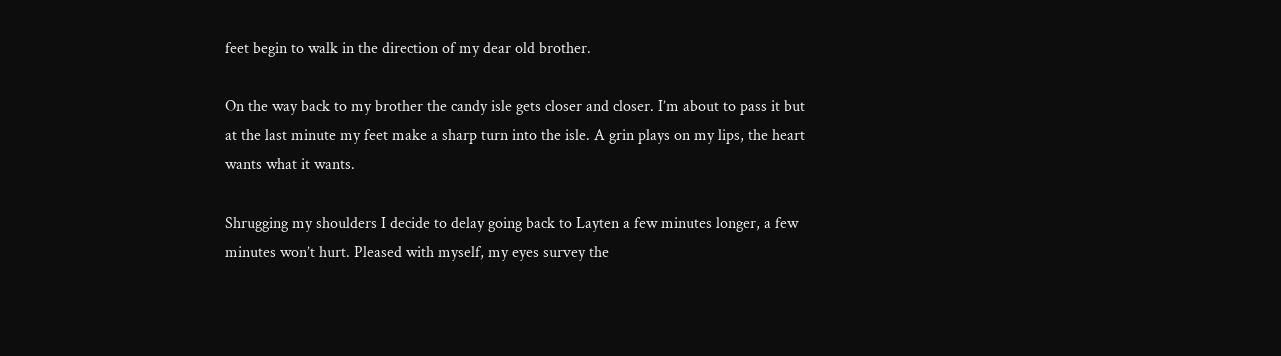feet begin to walk in the direction of my dear old brother.

On the way back to my brother the candy isle gets closer and closer. I’m about to pass it but at the last minute my feet make a sharp turn into the isle. A grin plays on my lips, the heart wants what it wants.

Shrugging my shoulders I decide to delay going back to Layten a few minutes longer, a few minutes won’t hurt. Pleased with myself, my eyes survey the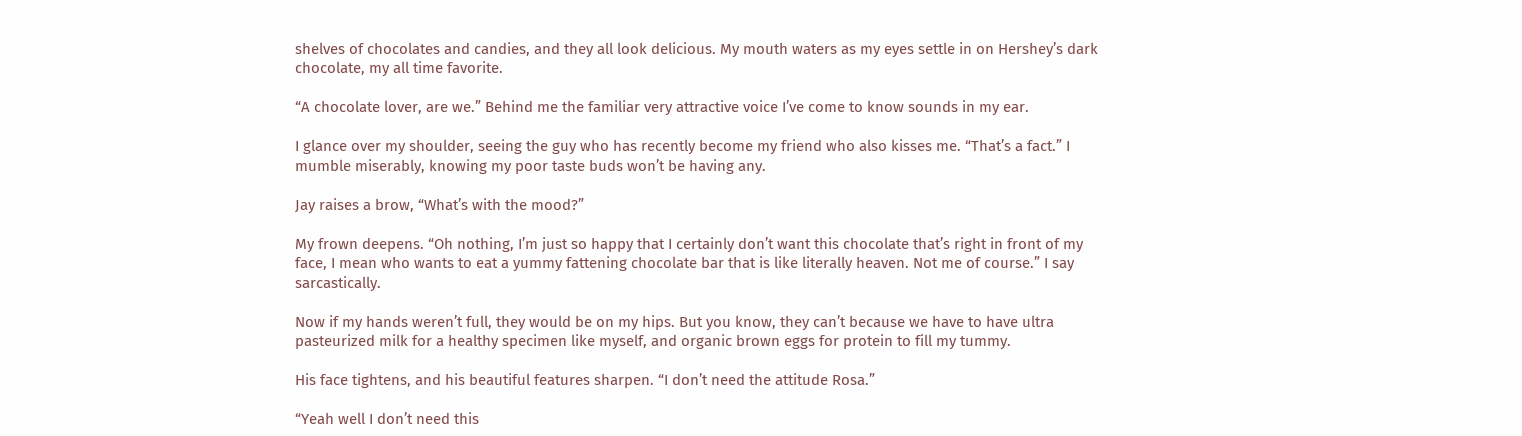shelves of chocolates and candies, and they all look delicious. My mouth waters as my eyes settle in on Hershey’s dark chocolate, my all time favorite.

“A chocolate lover, are we.” Behind me the familiar very attractive voice I’ve come to know sounds in my ear.

I glance over my shoulder, seeing the guy who has recently become my friend who also kisses me. “That’s a fact.” I mumble miserably, knowing my poor taste buds won’t be having any.

Jay raises a brow, “What’s with the mood?”

My frown deepens. “Oh nothing, I’m just so happy that I certainly don’t want this chocolate that’s right in front of my face, I mean who wants to eat a yummy fattening chocolate bar that is like literally heaven. Not me of course.” I say sarcastically.

Now if my hands weren’t full, they would be on my hips. But you know, they can’t because we have to have ultra pasteurized milk for a healthy specimen like myself, and organic brown eggs for protein to fill my tummy.

His face tightens, and his beautiful features sharpen. “I don’t need the attitude Rosa.”

“Yeah well I don’t need this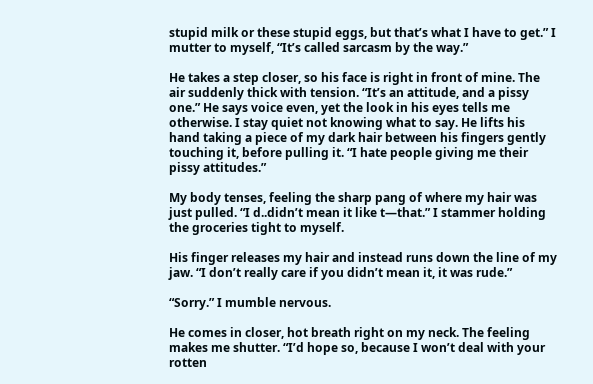stupid milk or these stupid eggs, but that’s what I have to get.” I mutter to myself, “It’s called sarcasm by the way.”

He takes a step closer, so his face is right in front of mine. The air suddenly thick with tension. “It’s an attitude, and a pissy one.” He says voice even, yet the look in his eyes tells me otherwise. I stay quiet not knowing what to say. He lifts his hand taking a piece of my dark hair between his fingers gently touching it, before pulling it. “I hate people giving me their pissy attitudes.”

My body tenses, feeling the sharp pang of where my hair was just pulled. “I d..didn’t mean it like t—that.” I stammer holding the groceries tight to myself.

His finger releases my hair and instead runs down the line of my jaw. “I don’t really care if you didn’t mean it, it was rude.”

“Sorry.” I mumble nervous.

He comes in closer, hot breath right on my neck. The feeling makes me shutter. “I’d hope so, because I won’t deal with your rotten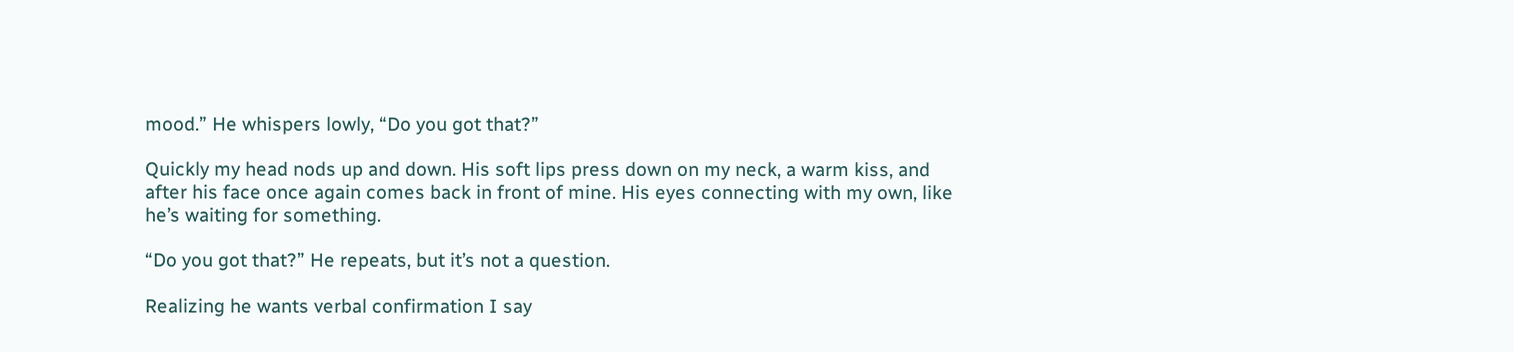mood.” He whispers lowly, “Do you got that?”

Quickly my head nods up and down. His soft lips press down on my neck, a warm kiss, and after his face once again comes back in front of mine. His eyes connecting with my own, like he’s waiting for something.

“Do you got that?” He repeats, but it’s not a question.

Realizing he wants verbal confirmation I say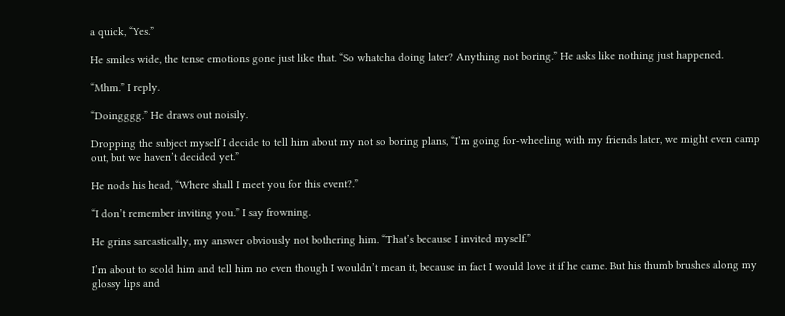a quick, “Yes.”

He smiles wide, the tense emotions gone just like that. “So whatcha doing later? Anything not boring.” He asks like nothing just happened.

“Mhm.” I reply.

“Doingggg.” He draws out noisily.

Dropping the subject myself I decide to tell him about my not so boring plans, “I’m going for-wheeling with my friends later, we might even camp out, but we haven’t decided yet.”

He nods his head, “Where shall I meet you for this event?.”

“I don’t remember inviting you.” I say frowning.

He grins sarcastically, my answer obviously not bothering him. “That’s because I invited myself.”

I’m about to scold him and tell him no even though I wouldn’t mean it, because in fact I would love it if he came. But his thumb brushes along my glossy lips and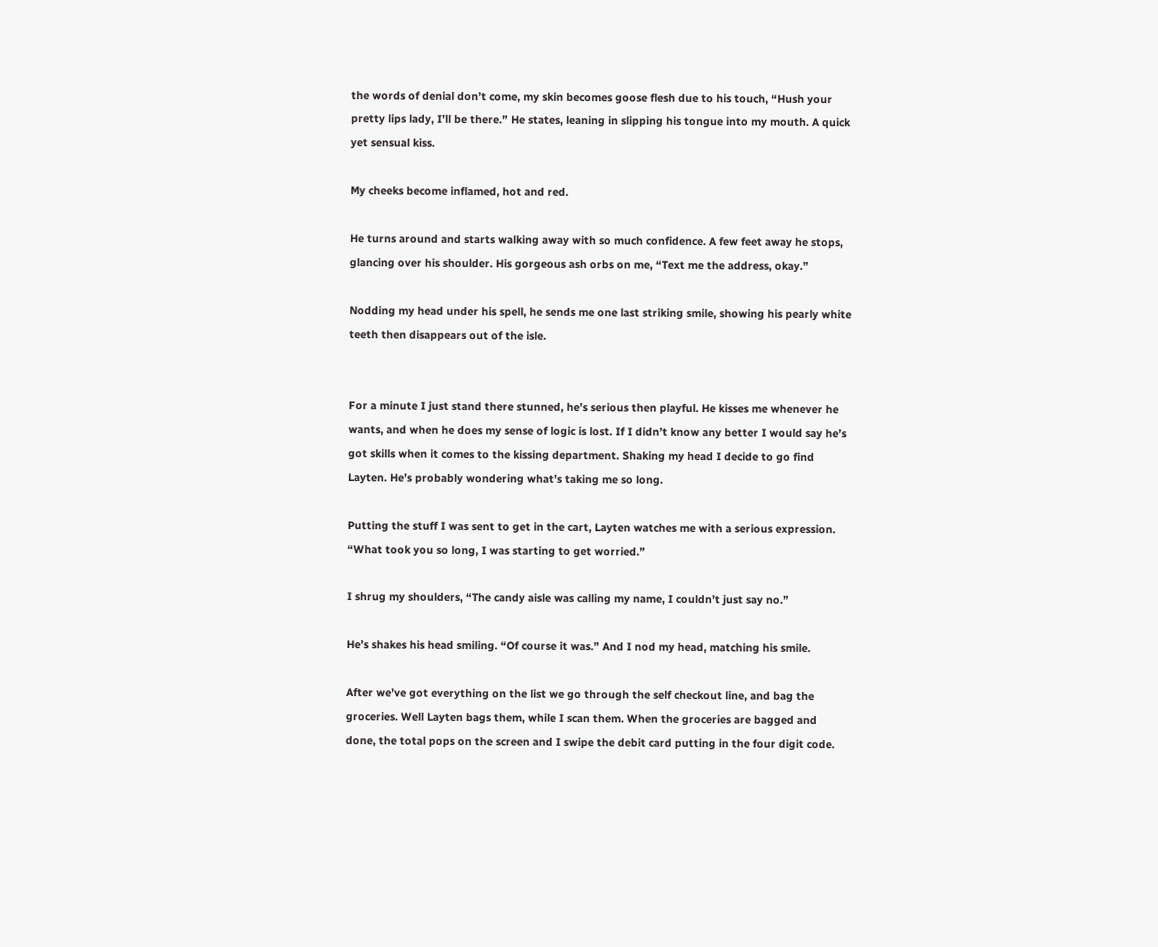the words of denial don’t come, my skin becomes goose flesh due to his touch, “Hush your pretty lips lady, I’ll be there.” He states, leaning in slipping his tongue into my mouth. A quick yet sensual kiss.

My cheeks become inflamed, hot and red.

He turns around and starts walking away with so much confidence. A few feet away he stops, glancing over his shoulder. His gorgeous ash orbs on me, “Text me the address, okay.”

Nodding my head under his spell, he sends me one last striking smile, showing his pearly white teeth then disappears out of the isle.


For a minute I just stand there stunned, he’s serious then playful. He kisses me whenever he wants, and when he does my sense of logic is lost. If I didn’t know any better I would say he’s got skills when it comes to the kissing department. Shaking my head I decide to go find Layten. He’s probably wondering what’s taking me so long.

Putting the stuff I was sent to get in the cart, Layten watches me with a serious expression. “What took you so long, I was starting to get worried.”

I shrug my shoulders, “The candy aisle was calling my name, I couldn’t just say no.”

He’s shakes his head smiling. “Of course it was.” And I nod my head, matching his smile.

After we’ve got everything on the list we go through the self checkout line, and bag the groceries. Well Layten bags them, while I scan them. When the groceries are bagged and done, the total pops on the screen and I swipe the debit card putting in the four digit code.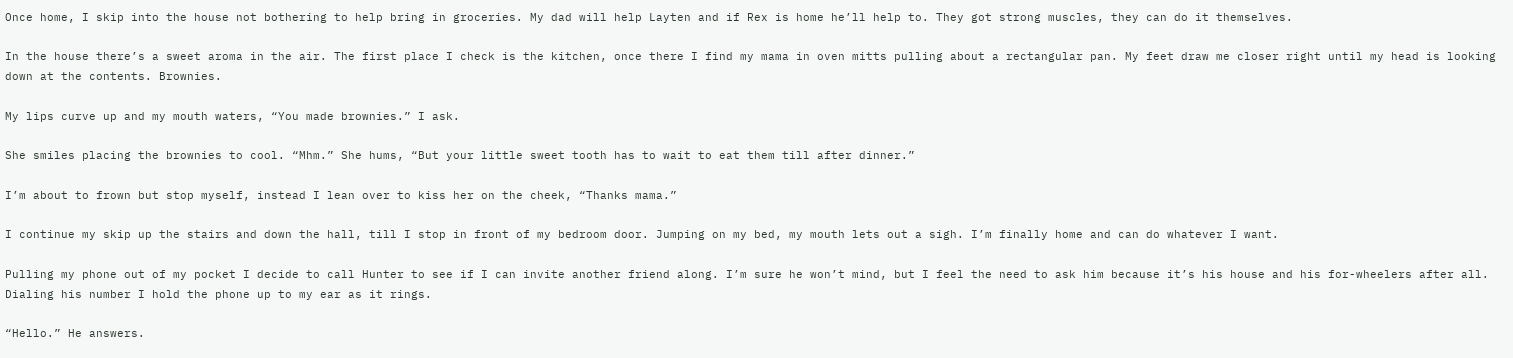Once home, I skip into the house not bothering to help bring in groceries. My dad will help Layten and if Rex is home he’ll help to. They got strong muscles, they can do it themselves.

In the house there’s a sweet aroma in the air. The first place I check is the kitchen, once there I find my mama in oven mitts pulling about a rectangular pan. My feet draw me closer right until my head is looking down at the contents. Brownies.

My lips curve up and my mouth waters, “You made brownies.” I ask.

She smiles placing the brownies to cool. “Mhm.” She hums, “But your little sweet tooth has to wait to eat them till after dinner.”

I’m about to frown but stop myself, instead I lean over to kiss her on the cheek, “Thanks mama.”

I continue my skip up the stairs and down the hall, till I stop in front of my bedroom door. Jumping on my bed, my mouth lets out a sigh. I’m finally home and can do whatever I want.

Pulling my phone out of my pocket I decide to call Hunter to see if I can invite another friend along. I’m sure he won’t mind, but I feel the need to ask him because it’s his house and his for-wheelers after all. Dialing his number I hold the phone up to my ear as it rings.

“Hello.” He answers.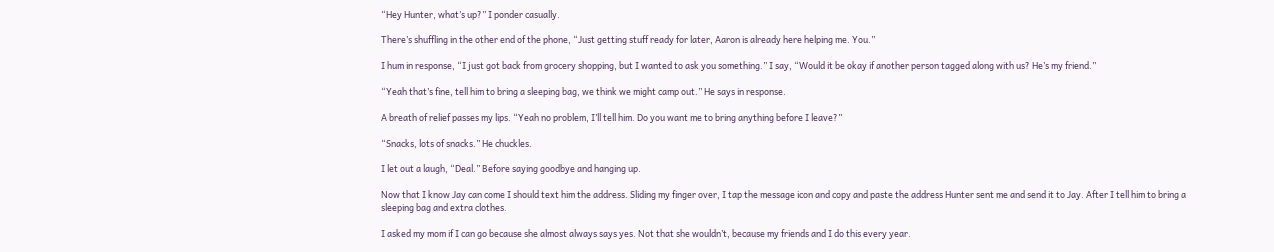“Hey Hunter, what’s up?” I ponder casually.

There’s shuffling in the other end of the phone, “Just getting stuff ready for later, Aaron is already here helping me. You.”

I hum in response, “I just got back from grocery shopping, but I wanted to ask you something.” I say, “Would it be okay if another person tagged along with us? He’s my friend.”

“Yeah that’s fine, tell him to bring a sleeping bag, we think we might camp out.” He says in response.

A breath of relief passes my lips. “Yeah no problem, I’ll tell him. Do you want me to bring anything before I leave?”

“Snacks, lots of snacks.” He chuckles.

I let out a laugh, “Deal.” Before saying goodbye and hanging up.

Now that I know Jay can come I should text him the address. Sliding my finger over, I tap the message icon and copy and paste the address Hunter sent me and send it to Jay. After I tell him to bring a sleeping bag and extra clothes.

I asked my mom if I can go because she almost always says yes. Not that she wouldn’t, because my friends and I do this every year.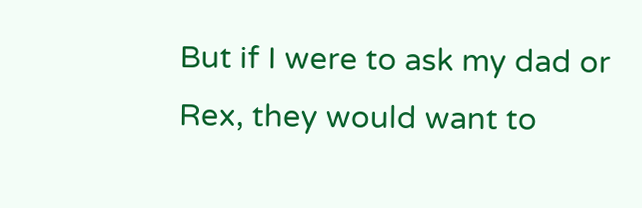But if I were to ask my dad or Rex, they would want to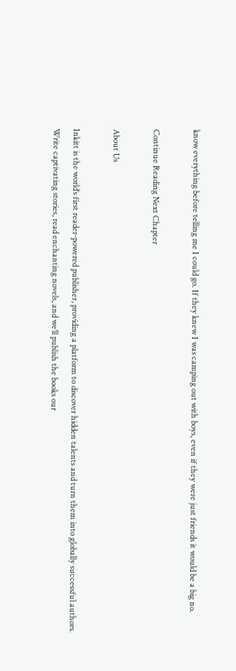know everything before telling me I could go. If they knew I was camping out with boys, even if they were just friends it would be a big no.

Continue Reading Next Chapter

About Us

Inkitt is the world’s first reader-powered publisher, providing a platform to discover hidden talents and turn them into globally successful authors. Write captivating stories, read enchanting novels, and we’ll publish the books our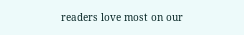readers love most on our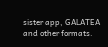sister app, GALATEA and other formats.